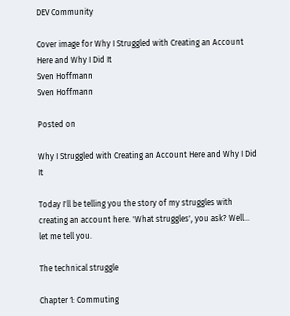DEV Community

Cover image for Why I Struggled with Creating an Account Here and Why I Did It
Sven Hoffmann
Sven Hoffmann

Posted on

Why I Struggled with Creating an Account Here and Why I Did It

Today I'll be telling you the story of my struggles with creating an account here. 'What struggles', you ask? Well... let me tell you.

The technical struggle

Chapter 1: Commuting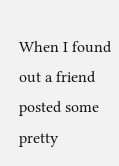When I found out a friend posted some pretty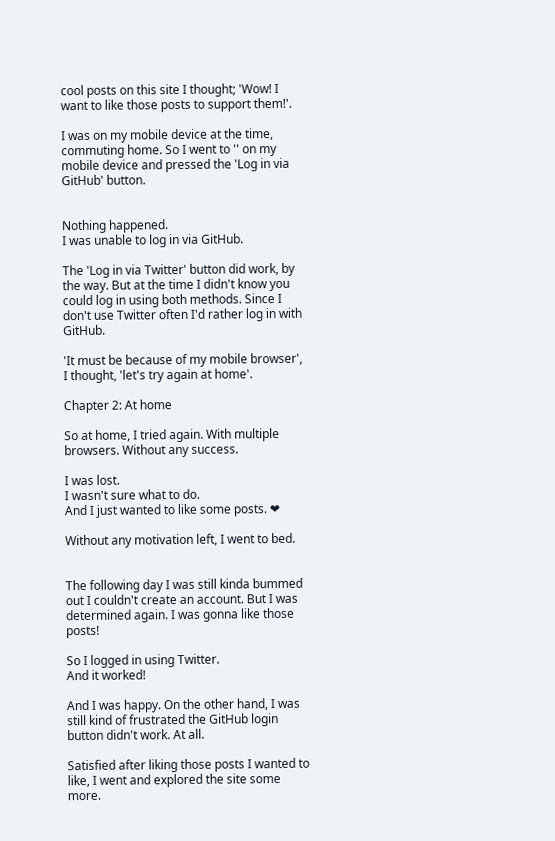cool posts on this site I thought; 'Wow! I want to like those posts to support them!'.

I was on my mobile device at the time, commuting home. So I went to '' on my mobile device and pressed the 'Log in via GitHub' button.


Nothing happened.
I was unable to log in via GitHub.

The 'Log in via Twitter' button did work, by the way. But at the time I didn't know you could log in using both methods. Since I don't use Twitter often I'd rather log in with GitHub.

'It must be because of my mobile browser', I thought, 'let's try again at home'.

Chapter 2: At home

So at home, I tried again. With multiple browsers. Without any success.

I was lost.
I wasn't sure what to do.
And I just wanted to like some posts. ❤

Without any motivation left, I went to bed.


The following day I was still kinda bummed out I couldn't create an account. But I was determined again. I was gonna like those posts!

So I logged in using Twitter.
And it worked!

And I was happy. On the other hand, I was still kind of frustrated the GitHub login button didn't work. At all.

Satisfied after liking those posts I wanted to like, I went and explored the site some more.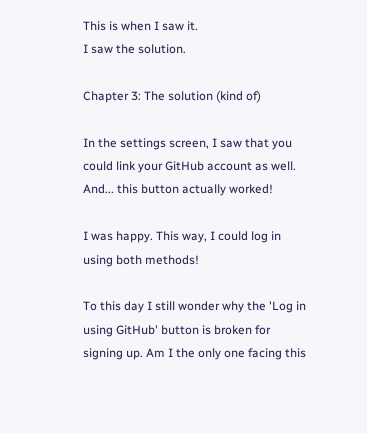This is when I saw it.
I saw the solution.

Chapter 3: The solution (kind of)

In the settings screen, I saw that you could link your GitHub account as well. And... this button actually worked!

I was happy. This way, I could log in using both methods!

To this day I still wonder why the 'Log in using GitHub' button is broken for signing up. Am I the only one facing this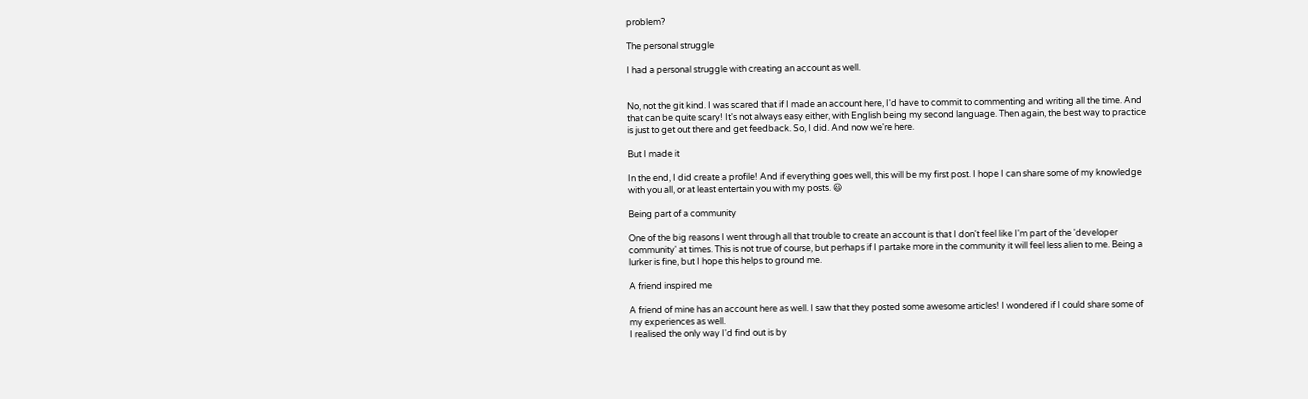problem?

The personal struggle

I had a personal struggle with creating an account as well.


No, not the git kind. I was scared that if I made an account here, I'd have to commit to commenting and writing all the time. And that can be quite scary! It's not always easy either, with English being my second language. Then again, the best way to practice is just to get out there and get feedback. So, I did. And now we're here.

But I made it

In the end, I did create a profile! And if everything goes well, this will be my first post. I hope I can share some of my knowledge with you all, or at least entertain you with my posts. 😃

Being part of a community

One of the big reasons I went through all that trouble to create an account is that I don't feel like I'm part of the 'developer community' at times. This is not true of course, but perhaps if I partake more in the community it will feel less alien to me. Being a lurker is fine, but I hope this helps to ground me.

A friend inspired me

A friend of mine has an account here as well. I saw that they posted some awesome articles! I wondered if I could share some of my experiences as well.
I realised the only way I'd find out is by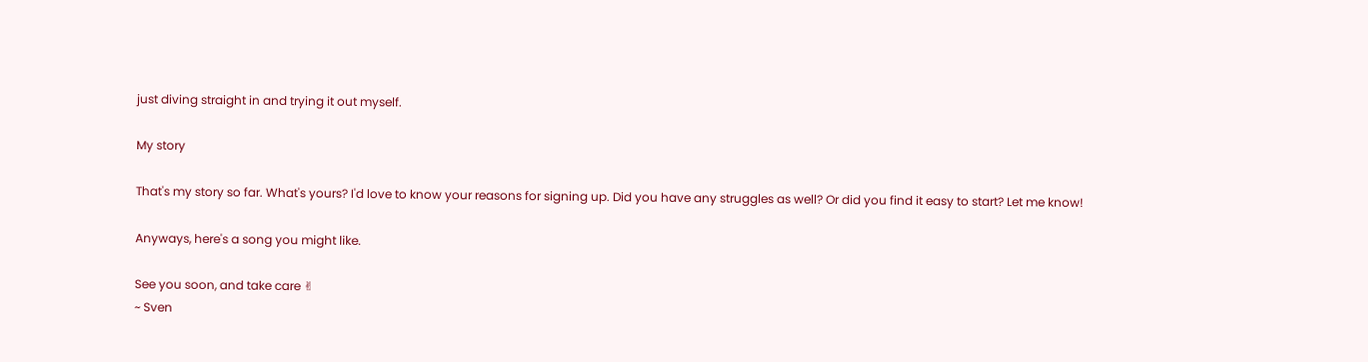just diving straight in and trying it out myself.

My story

That's my story so far. What's yours? I'd love to know your reasons for signing up. Did you have any struggles as well? Or did you find it easy to start? Let me know!

Anyways, here's a song you might like.

See you soon, and take care ✌
~ Sven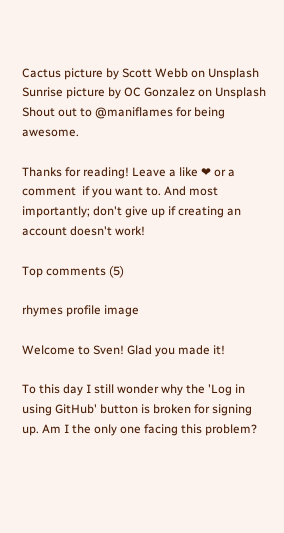Cactus picture by Scott Webb on Unsplash
Sunrise picture by OC Gonzalez on Unsplash
Shout out to @maniflames for being awesome.

Thanks for reading! Leave a like ❤ or a comment  if you want to. And most importantly; don't give up if creating an account doesn't work!

Top comments (5)

rhymes profile image

Welcome to Sven! Glad you made it!

To this day I still wonder why the 'Log in using GitHub' button is broken for signing up. Am I the only one facing this problem?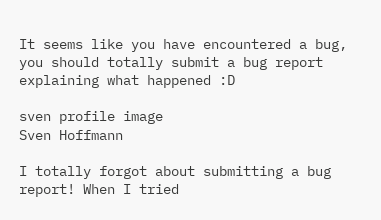It seems like you have encountered a bug, you should totally submit a bug report explaining what happened :D

sven profile image
Sven Hoffmann

I totally forgot about submitting a bug report! When I tried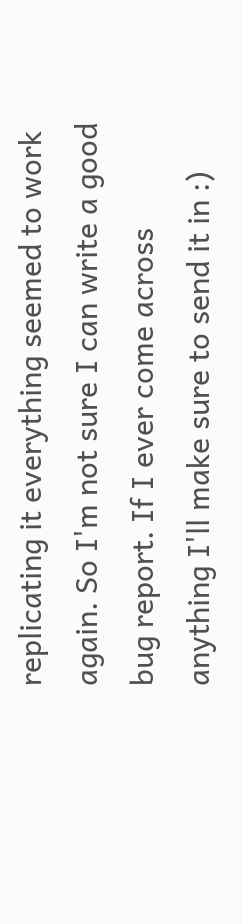replicating it everything seemed to work again. So I'm not sure I can write a good bug report. If I ever come across anything I'll make sure to send it in :)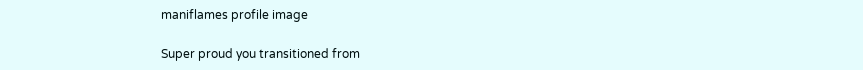maniflames profile image

Super proud you transitioned from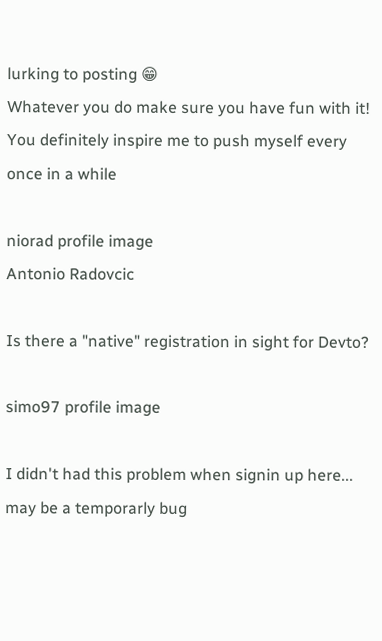lurking to posting 😁
Whatever you do make sure you have fun with it! You definitely inspire me to push myself every once in a while

niorad profile image
Antonio Radovcic

Is there a "native" registration in sight for Devto?

simo97 profile image

I didn't had this problem when signin up here... may be a temporarly bug